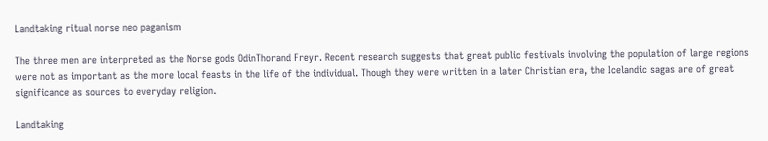Landtaking ritual norse neo paganism

The three men are interpreted as the Norse gods OdinThorand Freyr. Recent research suggests that great public festivals involving the population of large regions were not as important as the more local feasts in the life of the individual. Though they were written in a later Christian era, the Icelandic sagas are of great significance as sources to everyday religion.

Landtaking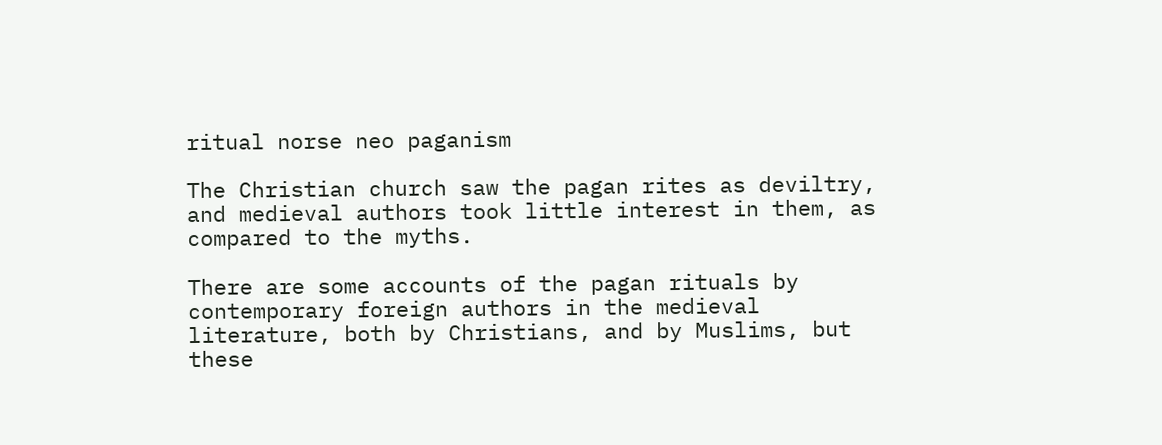ritual norse neo paganism

The Christian church saw the pagan rites as deviltry, and medieval authors took little interest in them, as compared to the myths.

There are some accounts of the pagan rituals by contemporary foreign authors in the medieval literature, both by Christians, and by Muslims, but these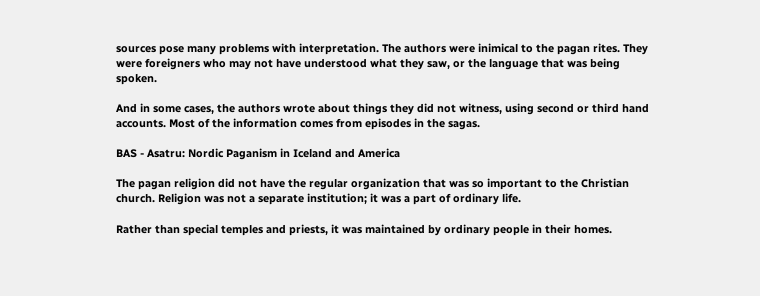sources pose many problems with interpretation. The authors were inimical to the pagan rites. They were foreigners who may not have understood what they saw, or the language that was being spoken.

And in some cases, the authors wrote about things they did not witness, using second or third hand accounts. Most of the information comes from episodes in the sagas.

BAS - Asatru: Nordic Paganism in Iceland and America

The pagan religion did not have the regular organization that was so important to the Christian church. Religion was not a separate institution; it was a part of ordinary life.

Rather than special temples and priests, it was maintained by ordinary people in their homes.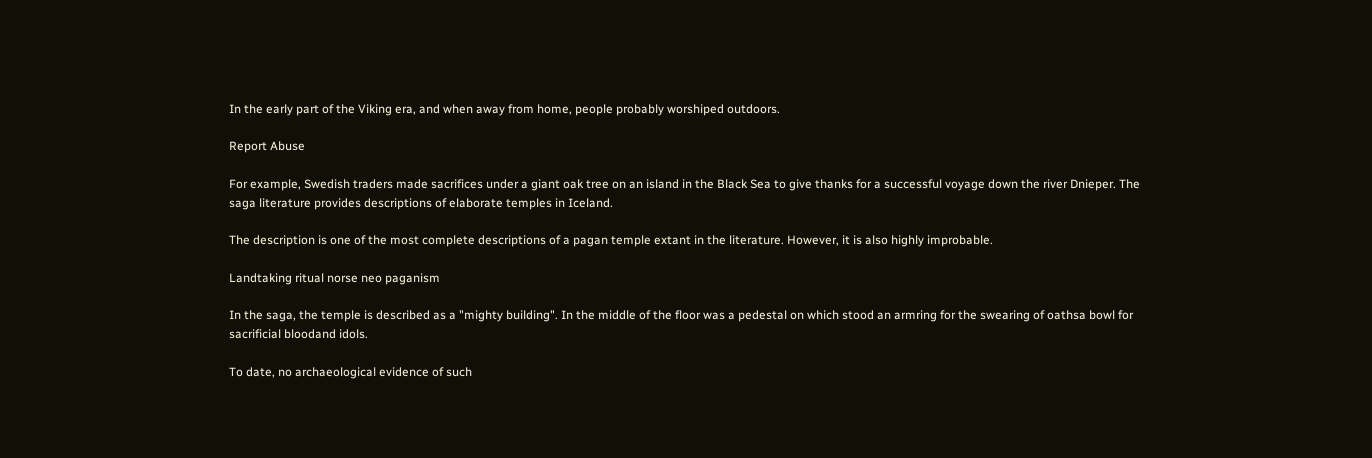In the early part of the Viking era, and when away from home, people probably worshiped outdoors.

Report Abuse

For example, Swedish traders made sacrifices under a giant oak tree on an island in the Black Sea to give thanks for a successful voyage down the river Dnieper. The saga literature provides descriptions of elaborate temples in Iceland.

The description is one of the most complete descriptions of a pagan temple extant in the literature. However, it is also highly improbable.

Landtaking ritual norse neo paganism

In the saga, the temple is described as a "mighty building". In the middle of the floor was a pedestal on which stood an armring for the swearing of oathsa bowl for sacrificial bloodand idols.

To date, no archaeological evidence of such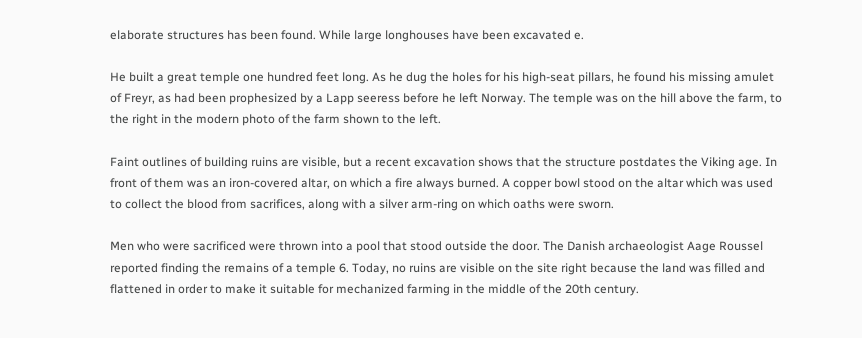elaborate structures has been found. While large longhouses have been excavated e.

He built a great temple one hundred feet long. As he dug the holes for his high-seat pillars, he found his missing amulet of Freyr, as had been prophesized by a Lapp seeress before he left Norway. The temple was on the hill above the farm, to the right in the modern photo of the farm shown to the left.

Faint outlines of building ruins are visible, but a recent excavation shows that the structure postdates the Viking age. In front of them was an iron-covered altar, on which a fire always burned. A copper bowl stood on the altar which was used to collect the blood from sacrifices, along with a silver arm-ring on which oaths were sworn.

Men who were sacrificed were thrown into a pool that stood outside the door. The Danish archaeologist Aage Roussel reported finding the remains of a temple 6. Today, no ruins are visible on the site right because the land was filled and flattened in order to make it suitable for mechanized farming in the middle of the 20th century.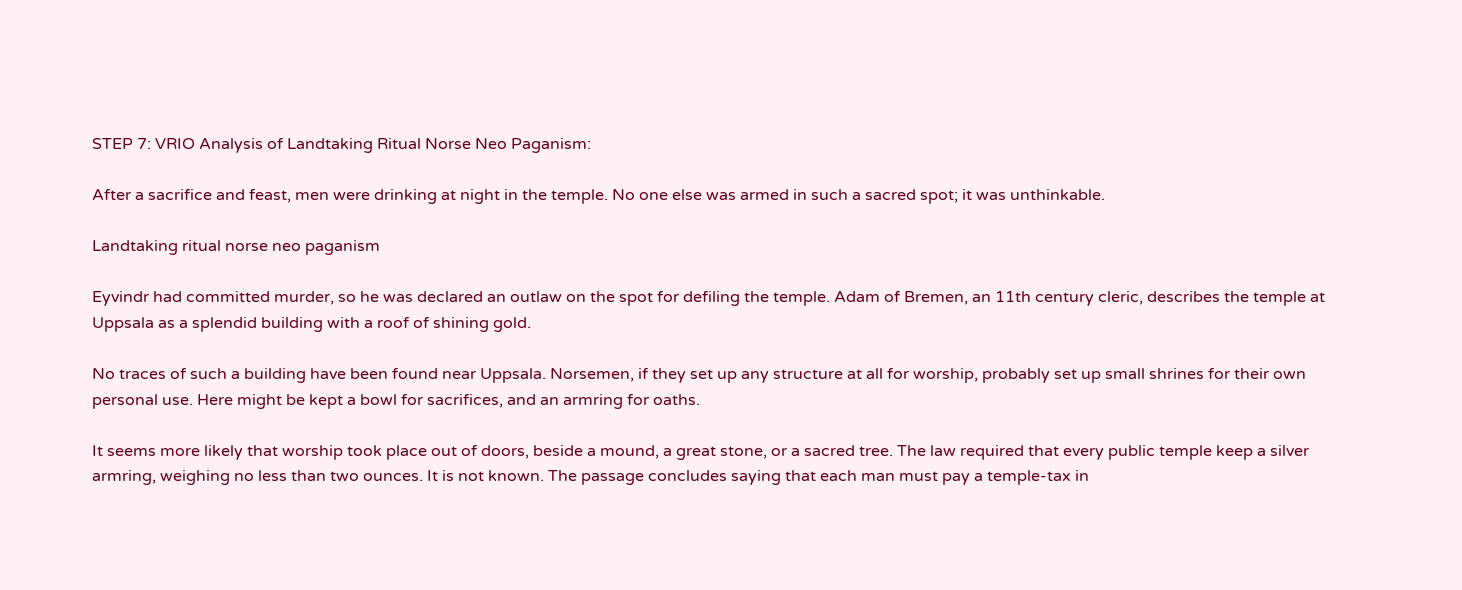STEP 7: VRIO Analysis of Landtaking Ritual Norse Neo Paganism:

After a sacrifice and feast, men were drinking at night in the temple. No one else was armed in such a sacred spot; it was unthinkable.

Landtaking ritual norse neo paganism

Eyvindr had committed murder, so he was declared an outlaw on the spot for defiling the temple. Adam of Bremen, an 11th century cleric, describes the temple at Uppsala as a splendid building with a roof of shining gold.

No traces of such a building have been found near Uppsala. Norsemen, if they set up any structure at all for worship, probably set up small shrines for their own personal use. Here might be kept a bowl for sacrifices, and an armring for oaths.

It seems more likely that worship took place out of doors, beside a mound, a great stone, or a sacred tree. The law required that every public temple keep a silver armring, weighing no less than two ounces. It is not known. The passage concludes saying that each man must pay a temple-tax in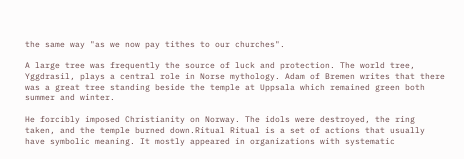the same way "as we now pay tithes to our churches".

A large tree was frequently the source of luck and protection. The world tree, Yggdrasil, plays a central role in Norse mythology. Adam of Bremen writes that there was a great tree standing beside the temple at Uppsala which remained green both summer and winter.

He forcibly imposed Christianity on Norway. The idols were destroyed, the ring taken, and the temple burned down.Ritual Ritual is a set of actions that usually have symbolic meaning. It mostly appeared in organizations with systematic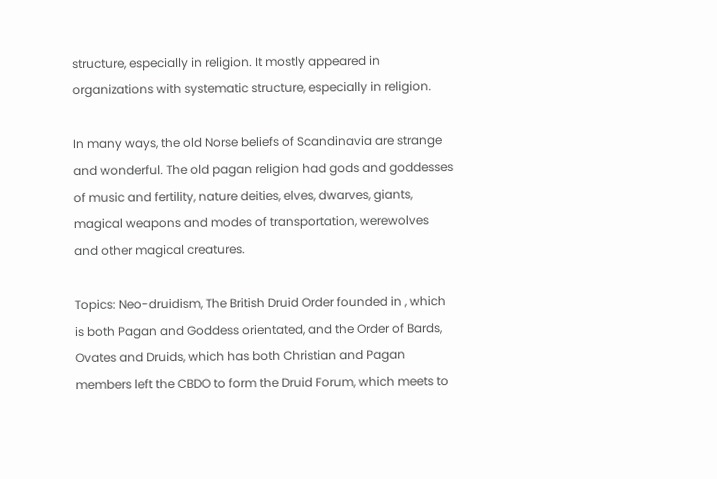structure, especially in religion. It mostly appeared in organizations with systematic structure, especially in religion.

In many ways, the old Norse beliefs of Scandinavia are strange and wonderful. The old pagan religion had gods and goddesses of music and fertility, nature deities, elves, dwarves, giants, magical weapons and modes of transportation, werewolves and other magical creatures.

Topics: Neo-druidism, The British Druid Order founded in , which is both Pagan and Goddess orientated, and the Order of Bards, Ovates and Druids, which has both Christian and Pagan members left the CBDO to form the Druid Forum, which meets to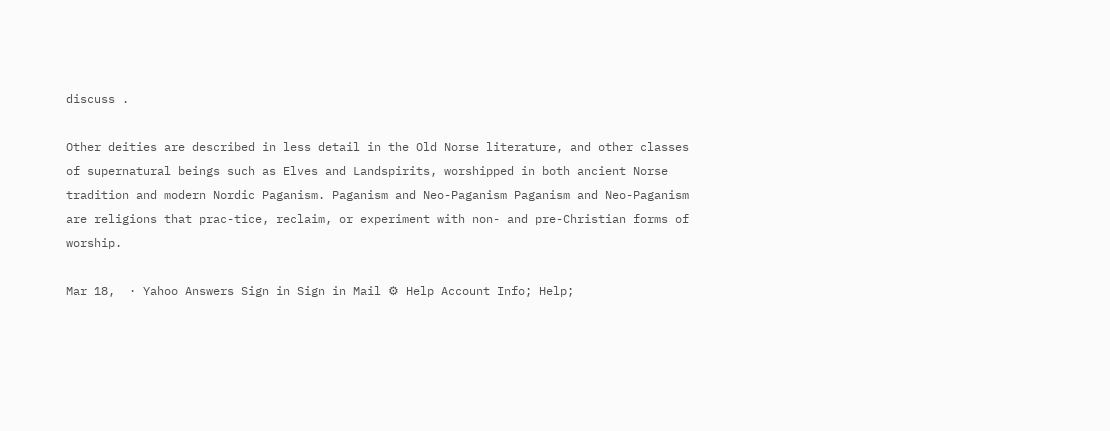discuss .

Other deities are described in less detail in the Old Norse literature, and other classes of supernatural beings such as Elves and Landspirits, worshipped in both ancient Norse tradition and modern Nordic Paganism. Paganism and Neo-Paganism Paganism and Neo-Paganism are religions that prac-tice, reclaim, or experiment with non- and pre-Christian forms of worship.

Mar 18,  · Yahoo Answers Sign in Sign in Mail ⚙ Help Account Info; Help;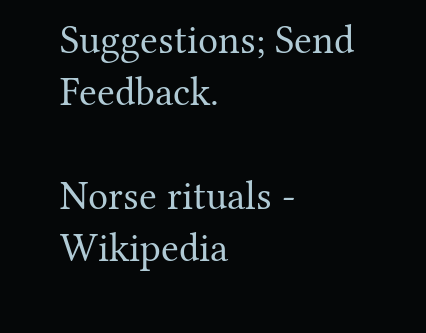Suggestions; Send Feedback.

Norse rituals - Wikipedia